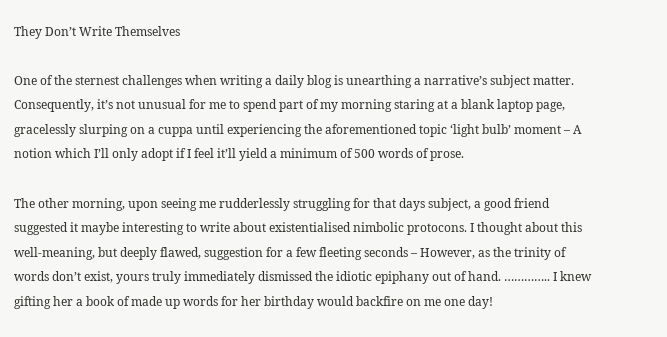They Don’t Write Themselves

One of the sternest challenges when writing a daily blog is unearthing a narrative’s subject matter. Consequently, it’s not unusual for me to spend part of my morning staring at a blank laptop page, gracelessly slurping on a cuppa until experiencing the aforementioned topic ‘light bulb’ moment – A notion which I’ll only adopt if I feel it’ll yield a minimum of 500 words of prose.

The other morning, upon seeing me rudderlessly struggling for that days subject, a good friend suggested it maybe interesting to write about existentialised nimbolic protocons. I thought about this well-meaning, but deeply flawed, suggestion for a few fleeting seconds – However, as the trinity of words don’t exist, yours truly immediately dismissed the idiotic epiphany out of hand. ………….. I knew gifting her a book of made up words for her birthday would backfire on me one day!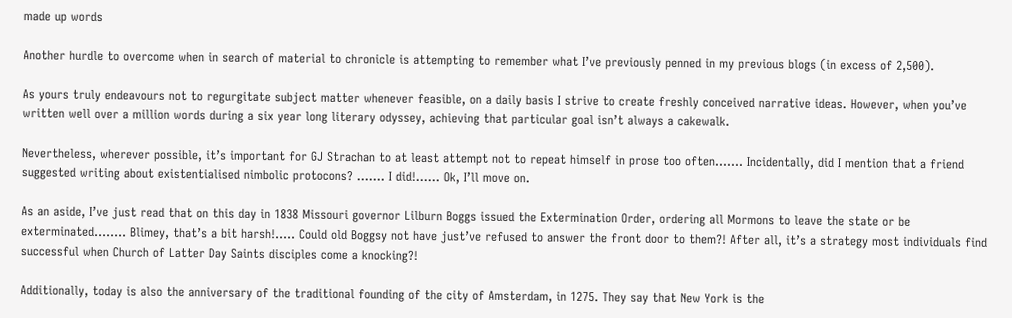made up words

Another hurdle to overcome when in search of material to chronicle is attempting to remember what I’ve previously penned in my previous blogs (in excess of 2,500).

As yours truly endeavours not to regurgitate subject matter whenever feasible, on a daily basis I strive to create freshly conceived narrative ideas. However, when you’ve written well over a million words during a six year long literary odyssey, achieving that particular goal isn’t always a cakewalk.

Nevertheless, wherever possible, it’s important for GJ Strachan to at least attempt not to repeat himself in prose too often……. Incidentally, did I mention that a friend suggested writing about existentialised nimbolic protocons? ……. I did!…… Ok, I’ll move on.

As an aside, I’ve just read that on this day in 1838 Missouri governor Lilburn Boggs issued the Extermination Order, ordering all Mormons to leave the state or be exterminated…….. Blimey, that’s a bit harsh!….. Could old Boggsy not have just’ve refused to answer the front door to them?! After all, it’s a strategy most individuals find successful when Church of Latter Day Saints disciples come a knocking?!

Additionally, today is also the anniversary of the traditional founding of the city of Amsterdam, in 1275. They say that New York is the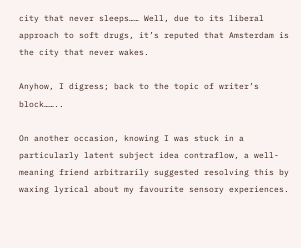city that never sleeps…… Well, due to its liberal approach to soft drugs, it’s reputed that Amsterdam is the city that never wakes.

Anyhow, I digress; back to the topic of writer’s block……..

On another occasion, knowing I was stuck in a particularly latent subject idea contraflow, a well-meaning friend arbitrarily suggested resolving this by waxing lyrical about my favourite sensory experiences.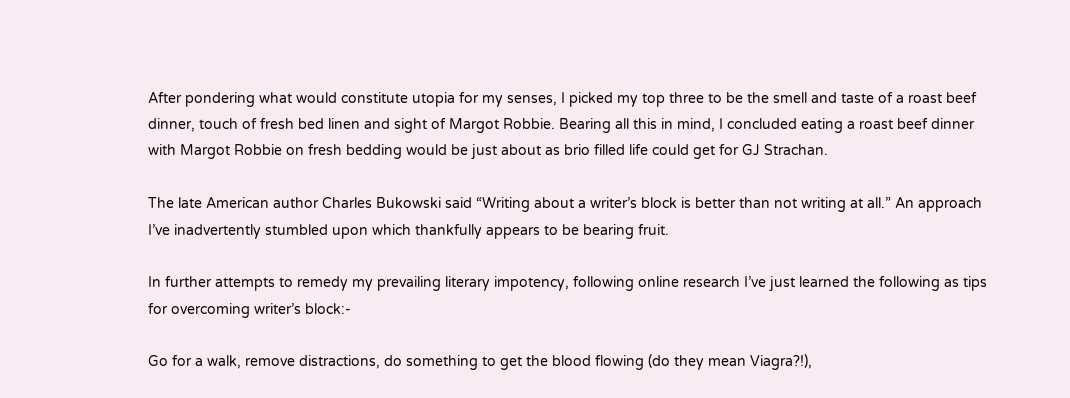After pondering what would constitute utopia for my senses, I picked my top three to be the smell and taste of a roast beef dinner, touch of fresh bed linen and sight of Margot Robbie. Bearing all this in mind, I concluded eating a roast beef dinner with Margot Robbie on fresh bedding would be just about as brio filled life could get for GJ Strachan.

The late American author Charles Bukowski said “Writing about a writer’s block is better than not writing at all.” An approach I’ve inadvertently stumbled upon which thankfully appears to be bearing fruit.

In further attempts to remedy my prevailing literary impotency, following online research I’ve just learned the following as tips for overcoming writer’s block:-

Go for a walk, remove distractions, do something to get the blood flowing (do they mean Viagra?!),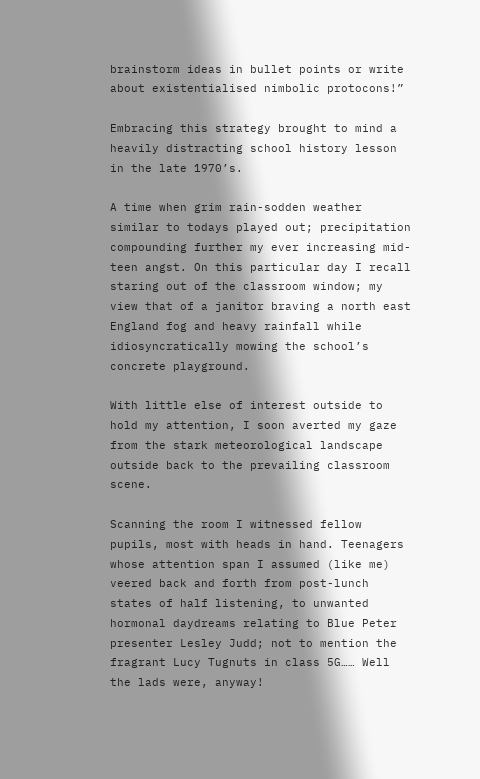brainstorm ideas in bullet points or write about existentialised nimbolic protocons!”

Embracing this strategy brought to mind a heavily distracting school history lesson in the late 1970’s.

A time when grim rain-sodden weather similar to todays played out; precipitation compounding further my ever increasing mid-teen angst. On this particular day I recall staring out of the classroom window; my view that of a janitor braving a north east England fog and heavy rainfall while idiosyncratically mowing the school’s concrete playground.

With little else of interest outside to hold my attention, I soon averted my gaze from the stark meteorological landscape outside back to the prevailing classroom scene.

Scanning the room I witnessed fellow pupils, most with heads in hand. Teenagers whose attention span I assumed (like me) veered back and forth from post-lunch states of half listening, to unwanted hormonal daydreams relating to Blue Peter presenter Lesley Judd; not to mention the fragrant Lucy Tugnuts in class 5G…… Well the lads were, anyway!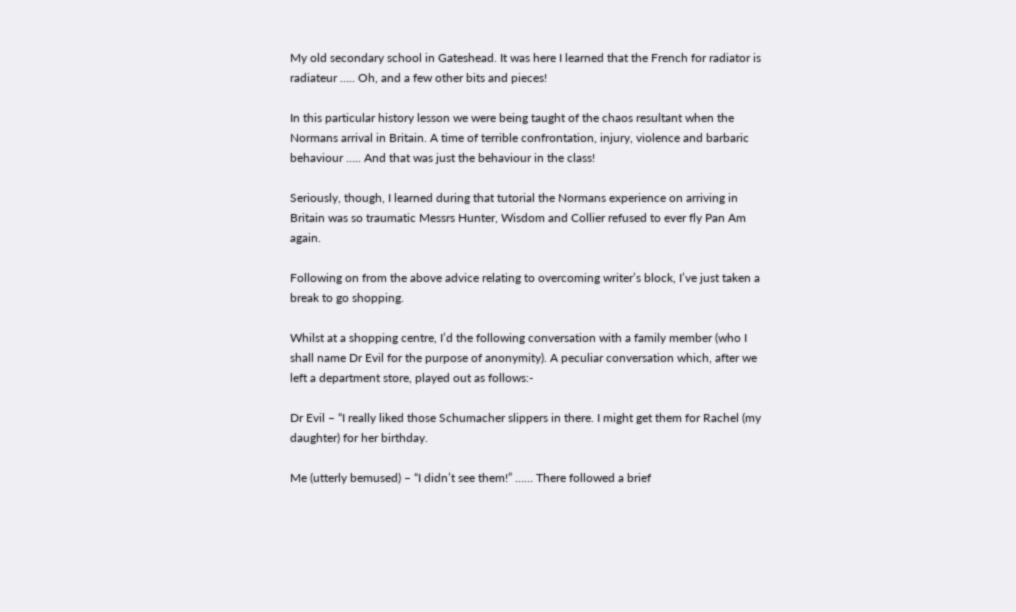My old secondary school in Gateshead. It was here I learned that the French for radiator is radiateur ….. Oh, and a few other bits and pieces!

In this particular history lesson we were being taught of the chaos resultant when the Normans arrival in Britain. A time of terrible confrontation, injury, violence and barbaric behaviour ….. And that was just the behaviour in the class!

Seriously, though, I learned during that tutorial the Normans experience on arriving in Britain was so traumatic Messrs Hunter, Wisdom and Collier refused to ever fly Pan Am again.

Following on from the above advice relating to overcoming writer’s block, I’ve just taken a break to go shopping.

Whilst at a shopping centre, I’d the following conversation with a family member (who I shall name Dr Evil for the purpose of anonymity). A peculiar conversation which, after we left a department store, played out as follows:-

Dr Evil – “I really liked those Schumacher slippers in there. I might get them for Rachel (my daughter) for her birthday.

Me (utterly bemused) – “I didn’t see them!” …… There followed a brief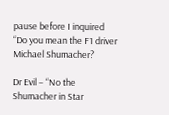pause before I inquired “Do you mean the F1 driver Michael Shumacher?

Dr Evil – “No the Shumacher in Star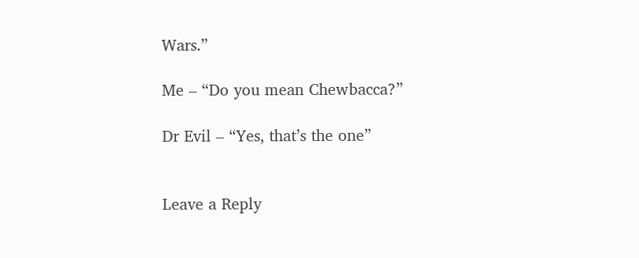Wars.”

Me – “Do you mean Chewbacca?”

Dr Evil – “Yes, that’s the one”


Leave a Reply